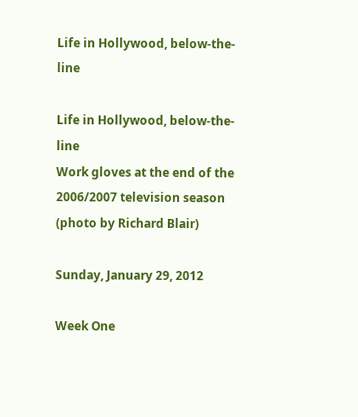Life in Hollywood, below-the-line

Life in Hollywood, below-the-line
Work gloves at the end of the 2006/2007 television season (photo by Richard Blair)

Sunday, January 29, 2012

Week One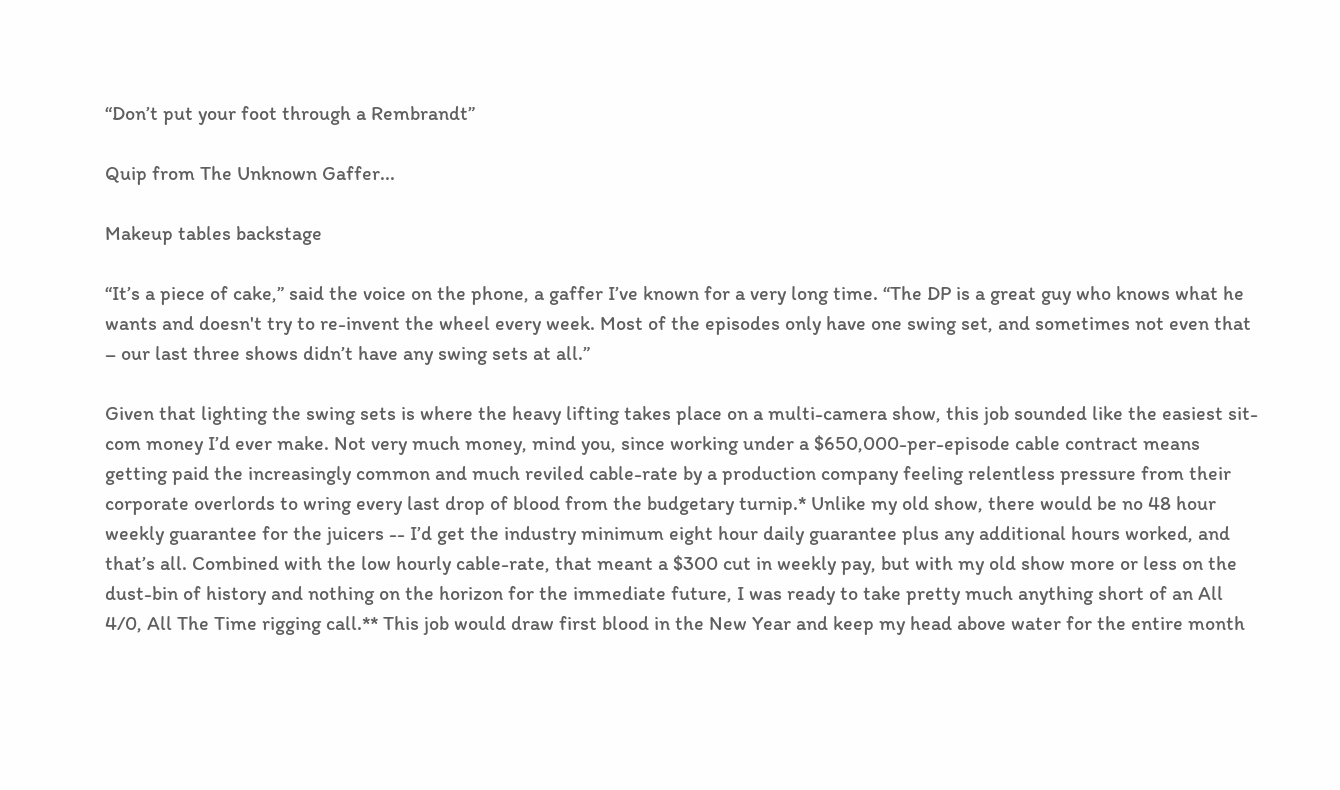“Don’t put your foot through a Rembrandt”

Quip from The Unknown Gaffer...

Makeup tables backstage

“It’s a piece of cake,” said the voice on the phone, a gaffer I’ve known for a very long time. “The DP is a great guy who knows what he wants and doesn't try to re-invent the wheel every week. Most of the episodes only have one swing set, and sometimes not even that – our last three shows didn’t have any swing sets at all.”

Given that lighting the swing sets is where the heavy lifting takes place on a multi-camera show, this job sounded like the easiest sit-com money I’d ever make. Not very much money, mind you, since working under a $650,000-per-episode cable contract means getting paid the increasingly common and much reviled cable-rate by a production company feeling relentless pressure from their corporate overlords to wring every last drop of blood from the budgetary turnip.* Unlike my old show, there would be no 48 hour weekly guarantee for the juicers -- I’d get the industry minimum eight hour daily guarantee plus any additional hours worked, and that’s all. Combined with the low hourly cable-rate, that meant a $300 cut in weekly pay, but with my old show more or less on the dust-bin of history and nothing on the horizon for the immediate future, I was ready to take pretty much anything short of an All 4/0, All The Time rigging call.** This job would draw first blood in the New Year and keep my head above water for the entire month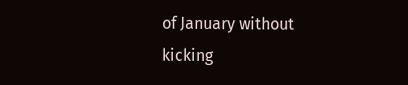of January without kicking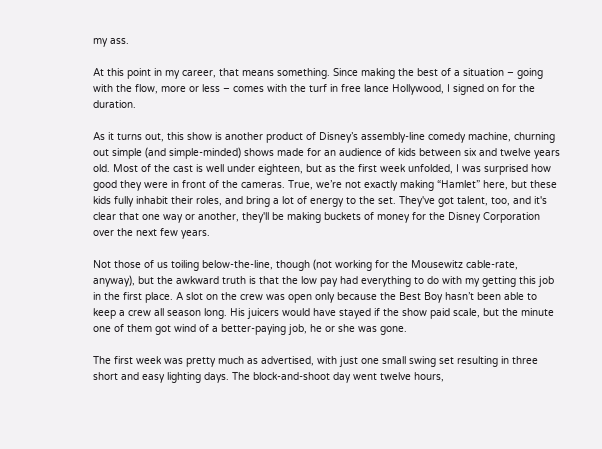my ass.

At this point in my career, that means something. Since making the best of a situation – going with the flow, more or less – comes with the turf in free lance Hollywood, I signed on for the duration.

As it turns out, this show is another product of Disney’s assembly-line comedy machine, churning out simple (and simple-minded) shows made for an audience of kids between six and twelve years old. Most of the cast is well under eighteen, but as the first week unfolded, I was surprised how good they were in front of the cameras. True, we’re not exactly making “Hamlet” here, but these kids fully inhabit their roles, and bring a lot of energy to the set. They've got talent, too, and it's clear that one way or another, they'll be making buckets of money for the Disney Corporation over the next few years.

Not those of us toiling below-the-line, though (not working for the Mousewitz cable-rate, anyway), but the awkward truth is that the low pay had everything to do with my getting this job in the first place. A slot on the crew was open only because the Best Boy hasn’t been able to keep a crew all season long. His juicers would have stayed if the show paid scale, but the minute one of them got wind of a better-paying job, he or she was gone.

The first week was pretty much as advertised, with just one small swing set resulting in three short and easy lighting days. The block-and-shoot day went twelve hours,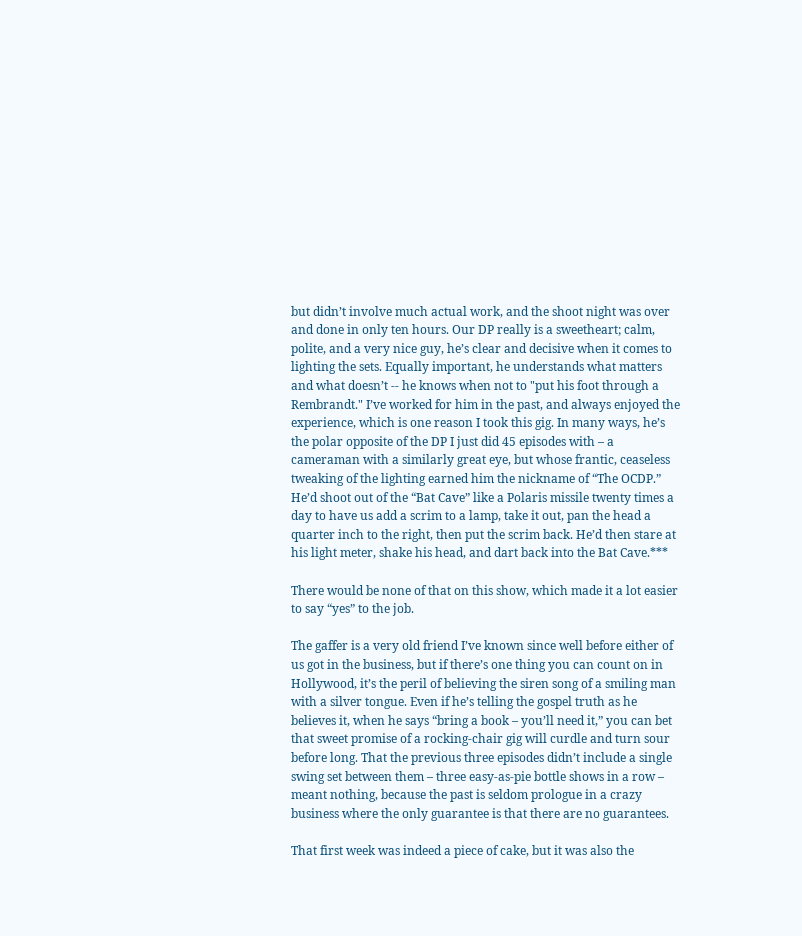but didn’t involve much actual work, and the shoot night was over and done in only ten hours. Our DP really is a sweetheart; calm, polite, and a very nice guy, he’s clear and decisive when it comes to lighting the sets. Equally important, he understands what matters and what doesn’t -- he knows when not to "put his foot through a Rembrandt." I’ve worked for him in the past, and always enjoyed the experience, which is one reason I took this gig. In many ways, he’s the polar opposite of the DP I just did 45 episodes with – a cameraman with a similarly great eye, but whose frantic, ceaseless tweaking of the lighting earned him the nickname of “The OCDP.” He’d shoot out of the “Bat Cave” like a Polaris missile twenty times a day to have us add a scrim to a lamp, take it out, pan the head a quarter inch to the right, then put the scrim back. He’d then stare at his light meter, shake his head, and dart back into the Bat Cave.***

There would be none of that on this show, which made it a lot easier to say “yes” to the job.

The gaffer is a very old friend I’ve known since well before either of us got in the business, but if there’s one thing you can count on in Hollywood, it’s the peril of believing the siren song of a smiling man with a silver tongue. Even if he’s telling the gospel truth as he believes it, when he says “bring a book – you’ll need it,” you can bet that sweet promise of a rocking-chair gig will curdle and turn sour before long. That the previous three episodes didn’t include a single swing set between them – three easy-as-pie bottle shows in a row – meant nothing, because the past is seldom prologue in a crazy business where the only guarantee is that there are no guarantees.

That first week was indeed a piece of cake, but it was also the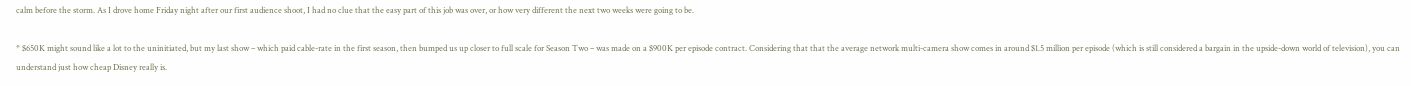calm before the storm. As I drove home Friday night after our first audience shoot, I had no clue that the easy part of this job was over, or how very different the next two weeks were going to be.

* $650K might sound like a lot to the uninitiated, but my last show – which paid cable-rate in the first season, then bumped us up closer to full scale for Season Two – was made on a $900K per episode contract. Considering that that the average network multi-camera show comes in around $1.5 million per episode (which is still considered a bargain in the upside-down world of television), you can understand just how cheap Disney really is.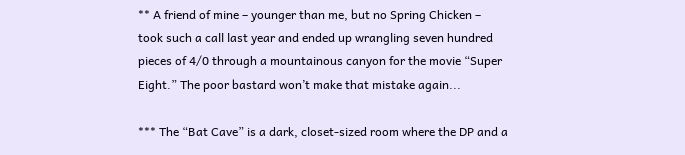** A friend of mine – younger than me, but no Spring Chicken – took such a call last year and ended up wrangling seven hundred pieces of 4/0 through a mountainous canyon for the movie “Super Eight.” The poor bastard won’t make that mistake again...

*** The “Bat Cave” is a dark, closet-sized room where the DP and a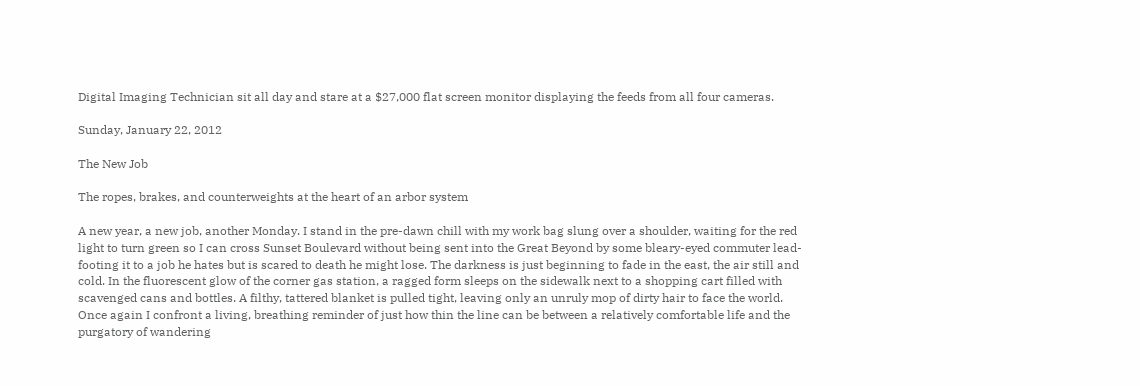Digital Imaging Technician sit all day and stare at a $27,000 flat screen monitor displaying the feeds from all four cameras.

Sunday, January 22, 2012

The New Job

The ropes, brakes, and counterweights at the heart of an arbor system

A new year, a new job, another Monday. I stand in the pre-dawn chill with my work bag slung over a shoulder, waiting for the red light to turn green so I can cross Sunset Boulevard without being sent into the Great Beyond by some bleary-eyed commuter lead-footing it to a job he hates but is scared to death he might lose. The darkness is just beginning to fade in the east, the air still and cold. In the fluorescent glow of the corner gas station, a ragged form sleeps on the sidewalk next to a shopping cart filled with scavenged cans and bottles. A filthy, tattered blanket is pulled tight, leaving only an unruly mop of dirty hair to face the world. Once again I confront a living, breathing reminder of just how thin the line can be between a relatively comfortable life and the purgatory of wandering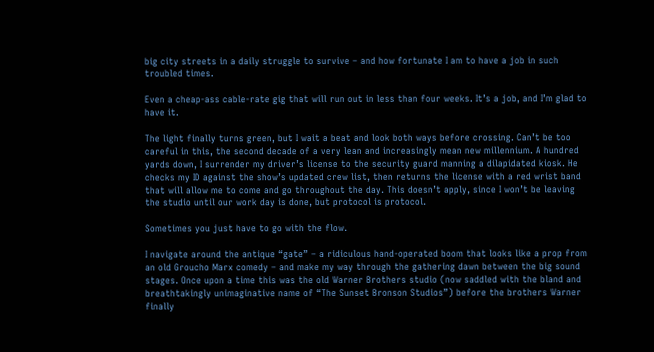big city streets in a daily struggle to survive – and how fortunate I am to have a job in such troubled times.

Even a cheap-ass cable-rate gig that will run out in less than four weeks. It’s a job, and I’m glad to have it.

The light finally turns green, but I wait a beat and look both ways before crossing. Can’t be too careful in this, the second decade of a very lean and increasingly mean new millennium. A hundred yards down, I surrender my driver’s license to the security guard manning a dilapidated kiosk. He checks my ID against the show’s updated crew list, then returns the license with a red wrist band that will allow me to come and go throughout the day. This doesn’t apply, since I won’t be leaving the studio until our work day is done, but protocol is protocol.

Sometimes you just have to go with the flow.

I navigate around the antique “gate” – a ridiculous hand-operated boom that looks like a prop from an old Groucho Marx comedy – and make my way through the gathering dawn between the big sound stages. Once upon a time this was the old Warner Brothers studio (now saddled with the bland and breathtakingly unimaginative name of “The Sunset Bronson Studios”) before the brothers Warner finally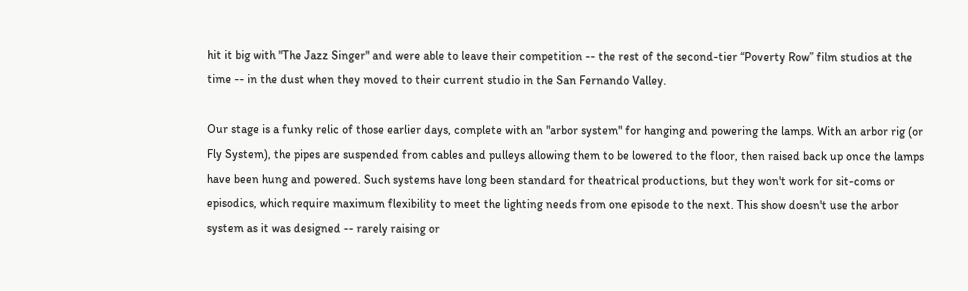hit it big with "The Jazz Singer" and were able to leave their competition -- the rest of the second-tier “Poverty Row” film studios at the time -- in the dust when they moved to their current studio in the San Fernando Valley.

Our stage is a funky relic of those earlier days, complete with an "arbor system" for hanging and powering the lamps. With an arbor rig (or Fly System), the pipes are suspended from cables and pulleys allowing them to be lowered to the floor, then raised back up once the lamps have been hung and powered. Such systems have long been standard for theatrical productions, but they won't work for sit-coms or episodics, which require maximum flexibility to meet the lighting needs from one episode to the next. This show doesn't use the arbor system as it was designed -- rarely raising or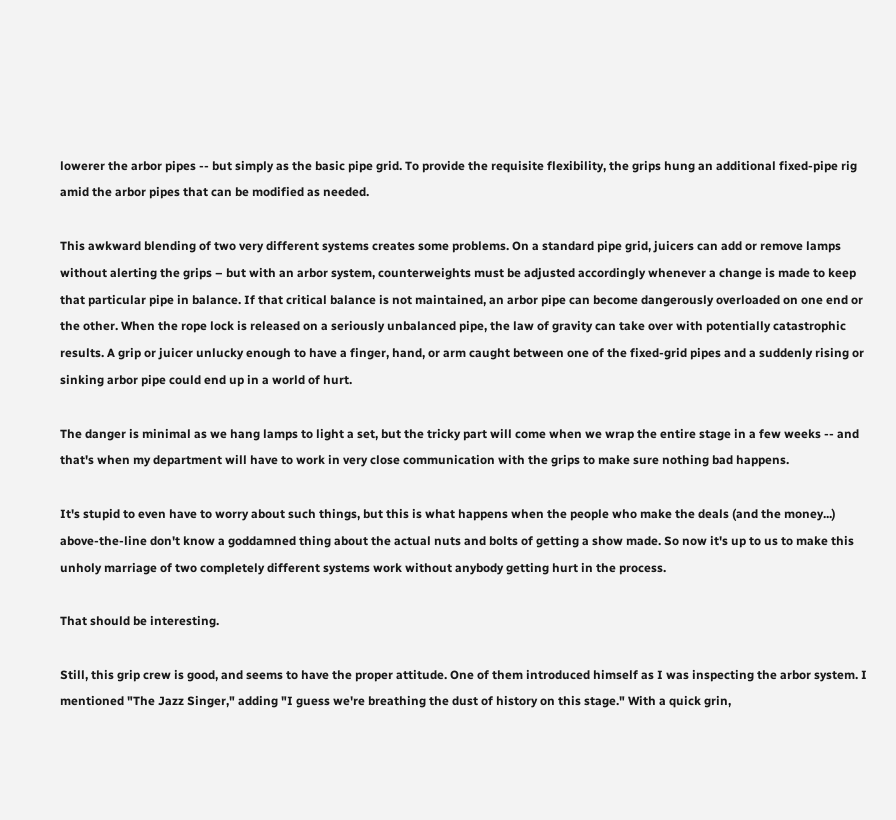lowerer the arbor pipes -- but simply as the basic pipe grid. To provide the requisite flexibility, the grips hung an additional fixed-pipe rig amid the arbor pipes that can be modified as needed.

This awkward blending of two very different systems creates some problems. On a standard pipe grid, juicers can add or remove lamps without alerting the grips – but with an arbor system, counterweights must be adjusted accordingly whenever a change is made to keep that particular pipe in balance. If that critical balance is not maintained, an arbor pipe can become dangerously overloaded on one end or the other. When the rope lock is released on a seriously unbalanced pipe, the law of gravity can take over with potentially catastrophic results. A grip or juicer unlucky enough to have a finger, hand, or arm caught between one of the fixed-grid pipes and a suddenly rising or sinking arbor pipe could end up in a world of hurt.

The danger is minimal as we hang lamps to light a set, but the tricky part will come when we wrap the entire stage in a few weeks -- and that's when my department will have to work in very close communication with the grips to make sure nothing bad happens.

It's stupid to even have to worry about such things, but this is what happens when the people who make the deals (and the money...) above-the-line don't know a goddamned thing about the actual nuts and bolts of getting a show made. So now it's up to us to make this unholy marriage of two completely different systems work without anybody getting hurt in the process.

That should be interesting.

Still, this grip crew is good, and seems to have the proper attitude. One of them introduced himself as I was inspecting the arbor system. I mentioned "The Jazz Singer," adding "I guess we're breathing the dust of history on this stage." With a quick grin,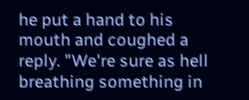he put a hand to his mouth and coughed a reply. "We're sure as hell breathing something in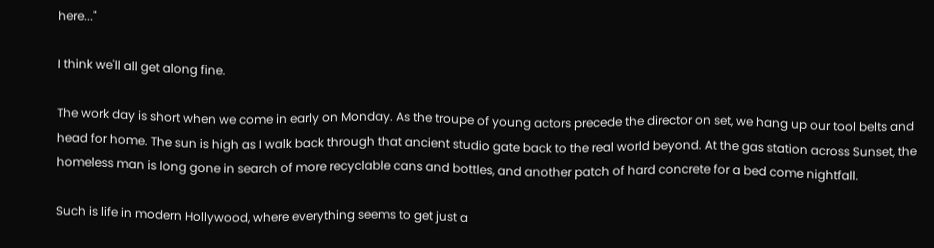here..."

I think we'll all get along fine.

The work day is short when we come in early on Monday. As the troupe of young actors precede the director on set, we hang up our tool belts and head for home. The sun is high as I walk back through that ancient studio gate back to the real world beyond. At the gas station across Sunset, the homeless man is long gone in search of more recyclable cans and bottles, and another patch of hard concrete for a bed come nightfall.

Such is life in modern Hollywood, where everything seems to get just a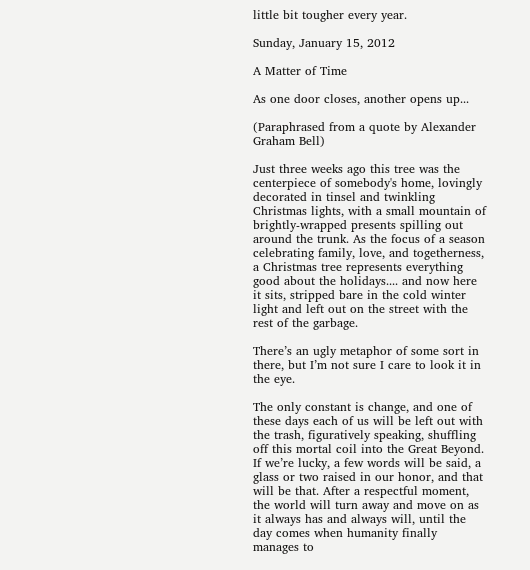little bit tougher every year.

Sunday, January 15, 2012

A Matter of Time

As one door closes, another opens up...

(Paraphrased from a quote by Alexander Graham Bell)

Just three weeks ago this tree was the centerpiece of somebody's home, lovingly decorated in tinsel and twinkling Christmas lights, with a small mountain of brightly-wrapped presents spilling out around the trunk. As the focus of a season celebrating family, love, and togetherness, a Christmas tree represents everything good about the holidays.... and now here it sits, stripped bare in the cold winter light and left out on the street with the rest of the garbage.

There’s an ugly metaphor of some sort in there, but I’m not sure I care to look it in the eye.

The only constant is change, and one of these days each of us will be left out with the trash, figuratively speaking, shuffling off this mortal coil into the Great Beyond. If we’re lucky, a few words will be said, a glass or two raised in our honor, and that will be that. After a respectful moment, the world will turn away and move on as it always has and always will, until the day comes when humanity finally manages to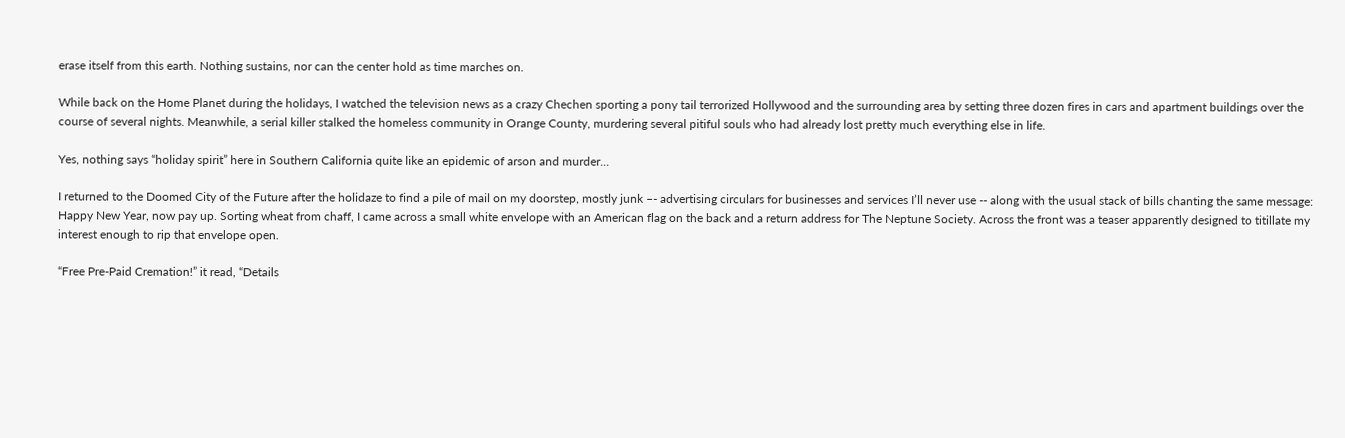erase itself from this earth. Nothing sustains, nor can the center hold as time marches on.

While back on the Home Planet during the holidays, I watched the television news as a crazy Chechen sporting a pony tail terrorized Hollywood and the surrounding area by setting three dozen fires in cars and apartment buildings over the course of several nights. Meanwhile, a serial killer stalked the homeless community in Orange County, murdering several pitiful souls who had already lost pretty much everything else in life.

Yes, nothing says “holiday spirit” here in Southern California quite like an epidemic of arson and murder...

I returned to the Doomed City of the Future after the holidaze to find a pile of mail on my doorstep, mostly junk –- advertising circulars for businesses and services I’ll never use -- along with the usual stack of bills chanting the same message: Happy New Year, now pay up. Sorting wheat from chaff, I came across a small white envelope with an American flag on the back and a return address for The Neptune Society. Across the front was a teaser apparently designed to titillate my interest enough to rip that envelope open.

“Free Pre-Paid Cremation!” it read, “Details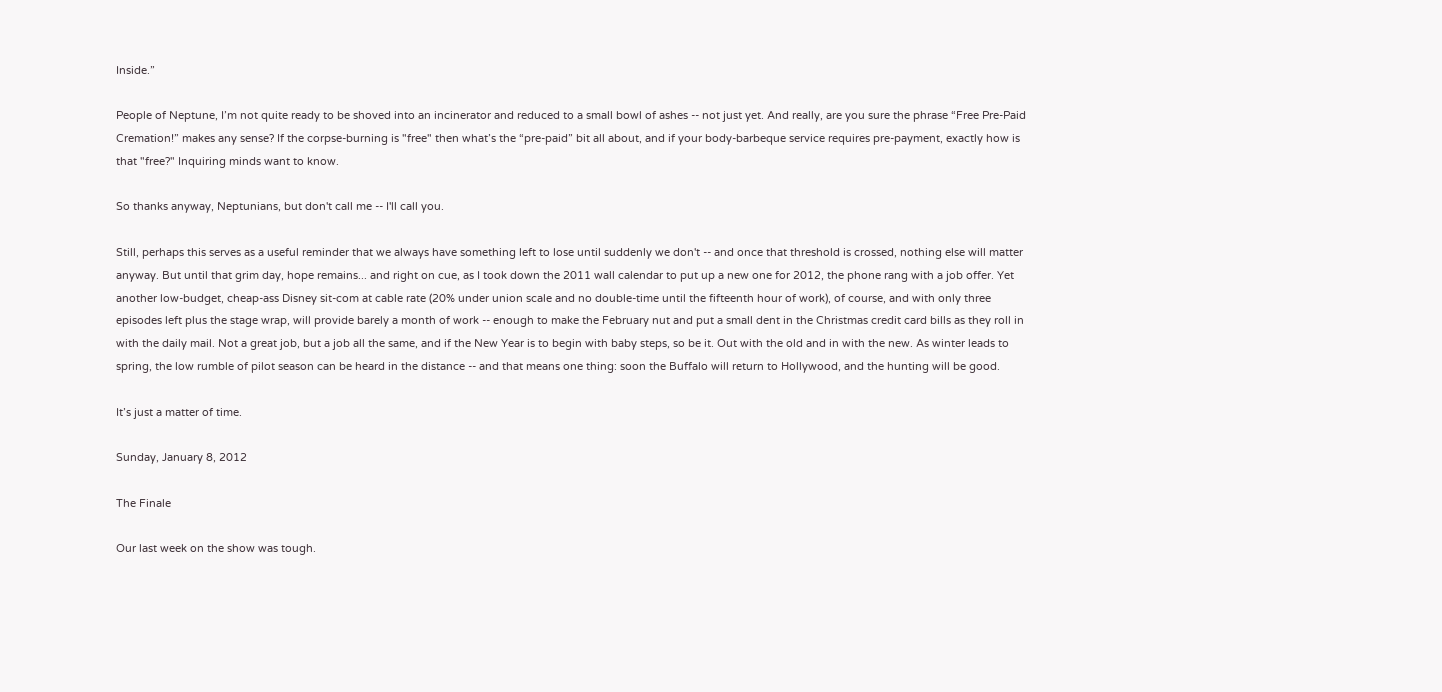Inside.”

People of Neptune, I’m not quite ready to be shoved into an incinerator and reduced to a small bowl of ashes -- not just yet. And really, are you sure the phrase “Free Pre-Paid Cremation!” makes any sense? If the corpse-burning is "free" then what’s the “pre-paid” bit all about, and if your body-barbeque service requires pre-payment, exactly how is that "free?" Inquiring minds want to know.

So thanks anyway, Neptunians, but don't call me -- I'll call you.

Still, perhaps this serves as a useful reminder that we always have something left to lose until suddenly we don't -- and once that threshold is crossed, nothing else will matter anyway. But until that grim day, hope remains... and right on cue, as I took down the 2011 wall calendar to put up a new one for 2012, the phone rang with a job offer. Yet another low-budget, cheap-ass Disney sit-com at cable rate (20% under union scale and no double-time until the fifteenth hour of work), of course, and with only three episodes left plus the stage wrap, will provide barely a month of work -- enough to make the February nut and put a small dent in the Christmas credit card bills as they roll in with the daily mail. Not a great job, but a job all the same, and if the New Year is to begin with baby steps, so be it. Out with the old and in with the new. As winter leads to spring, the low rumble of pilot season can be heard in the distance -- and that means one thing: soon the Buffalo will return to Hollywood, and the hunting will be good.

It’s just a matter of time.

Sunday, January 8, 2012

The Finale

Our last week on the show was tough.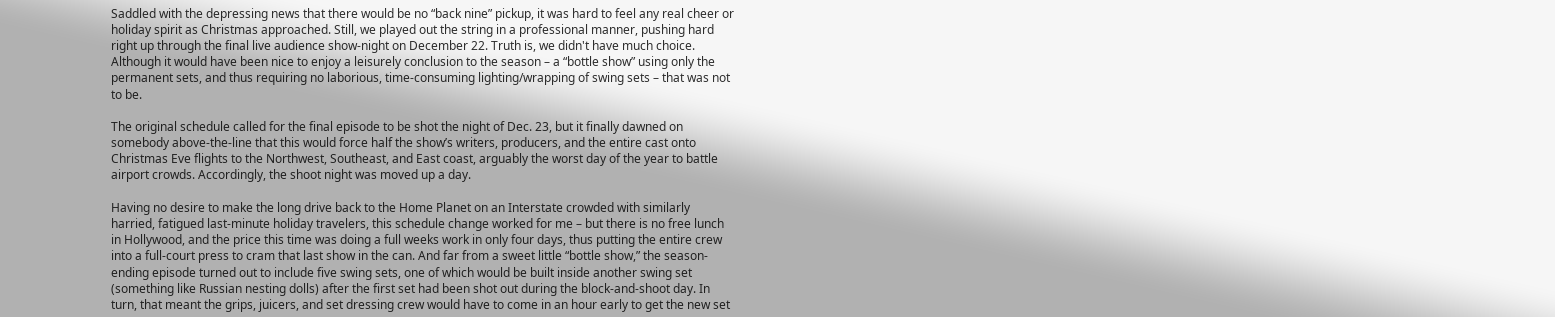Saddled with the depressing news that there would be no “back nine” pickup, it was hard to feel any real cheer or holiday spirit as Christmas approached. Still, we played out the string in a professional manner, pushing hard right up through the final live audience show-night on December 22. Truth is, we didn't have much choice. Although it would have been nice to enjoy a leisurely conclusion to the season – a “bottle show” using only the permanent sets, and thus requiring no laborious, time-consuming lighting/wrapping of swing sets – that was not to be.

The original schedule called for the final episode to be shot the night of Dec. 23, but it finally dawned on somebody above-the-line that this would force half the show’s writers, producers, and the entire cast onto Christmas Eve flights to the Northwest, Southeast, and East coast, arguably the worst day of the year to battle airport crowds. Accordingly, the shoot night was moved up a day.

Having no desire to make the long drive back to the Home Planet on an Interstate crowded with similarly harried, fatigued last-minute holiday travelers, this schedule change worked for me – but there is no free lunch in Hollywood, and the price this time was doing a full weeks work in only four days, thus putting the entire crew into a full-court press to cram that last show in the can. And far from a sweet little “bottle show,” the season-ending episode turned out to include five swing sets, one of which would be built inside another swing set (something like Russian nesting dolls) after the first set had been shot out during the block-and-shoot day. In turn, that meant the grips, juicers, and set dressing crew would have to come in an hour early to get the new set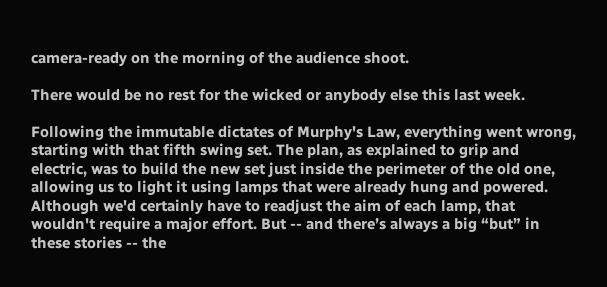camera-ready on the morning of the audience shoot.

There would be no rest for the wicked or anybody else this last week.

Following the immutable dictates of Murphy's Law, everything went wrong, starting with that fifth swing set. The plan, as explained to grip and electric, was to build the new set just inside the perimeter of the old one, allowing us to light it using lamps that were already hung and powered. Although we'd certainly have to readjust the aim of each lamp, that wouldn't require a major effort. But -- and there’s always a big “but” in these stories -- the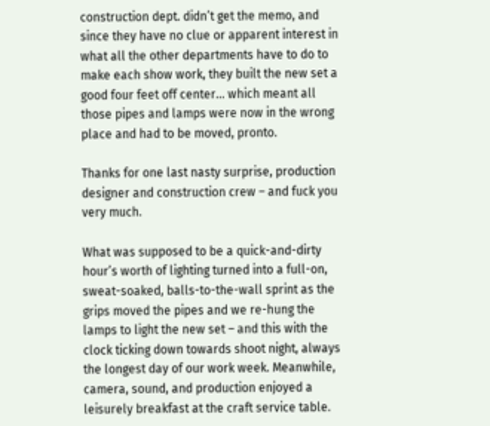construction dept. didn’t get the memo, and since they have no clue or apparent interest in what all the other departments have to do to make each show work, they built the new set a good four feet off center... which meant all those pipes and lamps were now in the wrong place and had to be moved, pronto.

Thanks for one last nasty surprise, production designer and construction crew – and fuck you very much.

What was supposed to be a quick-and-dirty hour’s worth of lighting turned into a full-on, sweat-soaked, balls-to-the-wall sprint as the grips moved the pipes and we re-hung the lamps to light the new set – and this with the clock ticking down towards shoot night, always the longest day of our work week. Meanwhile, camera, sound, and production enjoyed a leisurely breakfast at the craft service table.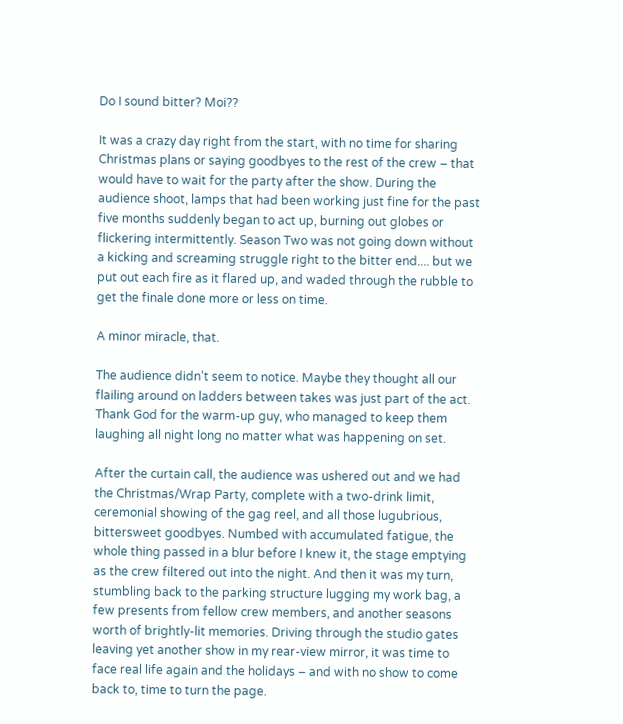Do I sound bitter? Moi??

It was a crazy day right from the start, with no time for sharing Christmas plans or saying goodbyes to the rest of the crew – that would have to wait for the party after the show. During the audience shoot, lamps that had been working just fine for the past five months suddenly began to act up, burning out globes or flickering intermittently. Season Two was not going down without a kicking and screaming struggle right to the bitter end.... but we put out each fire as it flared up, and waded through the rubble to get the finale done more or less on time.

A minor miracle, that.

The audience didn’t seem to notice. Maybe they thought all our flailing around on ladders between takes was just part of the act. Thank God for the warm-up guy, who managed to keep them laughing all night long no matter what was happening on set.

After the curtain call, the audience was ushered out and we had the Christmas/Wrap Party, complete with a two-drink limit, ceremonial showing of the gag reel, and all those lugubrious, bittersweet goodbyes. Numbed with accumulated fatigue, the whole thing passed in a blur before I knew it, the stage emptying as the crew filtered out into the night. And then it was my turn, stumbling back to the parking structure lugging my work bag, a few presents from fellow crew members, and another seasons worth of brightly-lit memories. Driving through the studio gates leaving yet another show in my rear-view mirror, it was time to face real life again and the holidays – and with no show to come back to, time to turn the page.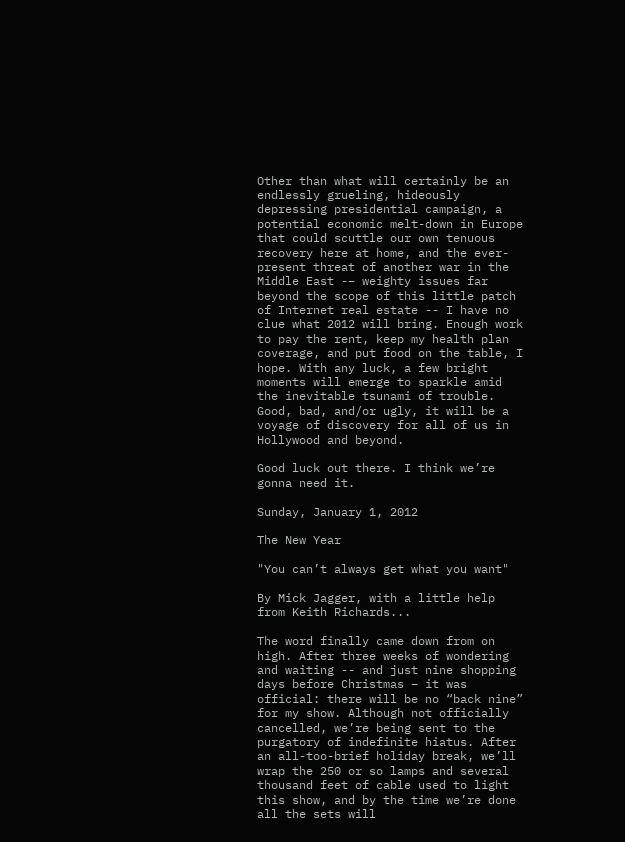Other than what will certainly be an endlessly grueling, hideously depressing presidential campaign, a potential economic melt-down in Europe that could scuttle our own tenuous recovery here at home, and the ever-present threat of another war in the Middle East -– weighty issues far beyond the scope of this little patch of Internet real estate -- I have no clue what 2012 will bring. Enough work to pay the rent, keep my health plan coverage, and put food on the table, I hope. With any luck, a few bright moments will emerge to sparkle amid the inevitable tsunami of trouble. Good, bad, and/or ugly, it will be a voyage of discovery for all of us in Hollywood and beyond.

Good luck out there. I think we’re gonna need it.

Sunday, January 1, 2012

The New Year

"You can’t always get what you want"

By Mick Jagger, with a little help from Keith Richards...

The word finally came down from on high. After three weeks of wondering and waiting -- and just nine shopping days before Christmas – it was official: there will be no “back nine” for my show. Although not officially cancelled, we’re being sent to the purgatory of indefinite hiatus. After an all-too-brief holiday break, we’ll wrap the 250 or so lamps and several thousand feet of cable used to light this show, and by the time we’re done all the sets will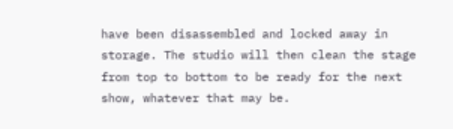have been disassembled and locked away in storage. The studio will then clean the stage from top to bottom to be ready for the next show, whatever that may be.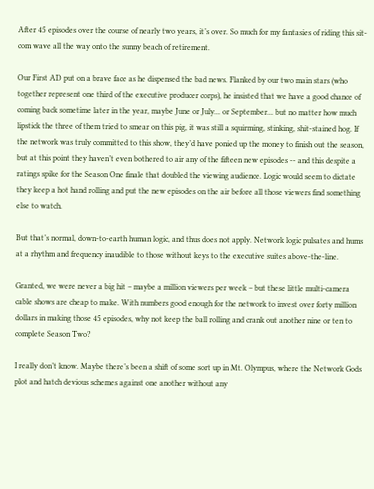After 45 episodes over the course of nearly two years, it’s over. So much for my fantasies of riding this sit-com wave all the way onto the sunny beach of retirement.

Our First AD put on a brave face as he dispensed the bad news. Flanked by our two main stars (who together represent one third of the executive producer corps), he insisted that we have a good chance of coming back sometime later in the year, maybe June or July... or September... but no matter how much lipstick the three of them tried to smear on this pig, it was still a squirming, stinking, shit-stained hog. If the network was truly committed to this show, they’d have ponied up the money to finish out the season, but at this point they haven’t even bothered to air any of the fifteen new episodes -- and this despite a ratings spike for the Season One finale that doubled the viewing audience. Logic would seem to dictate they keep a hot hand rolling and put the new episodes on the air before all those viewers find something else to watch.

But that’s normal, down-to-earth human logic, and thus does not apply. Network logic pulsates and hums at a rhythm and frequency inaudible to those without keys to the executive suites above-the-line.

Granted, we were never a big hit – maybe a million viewers per week – but these little multi-camera cable shows are cheap to make. With numbers good enough for the network to invest over forty million dollars in making those 45 episodes, why not keep the ball rolling and crank out another nine or ten to complete Season Two?

I really don’t know. Maybe there’s been a shift of some sort up in Mt. Olympus, where the Network Gods plot and hatch devious schemes against one another without any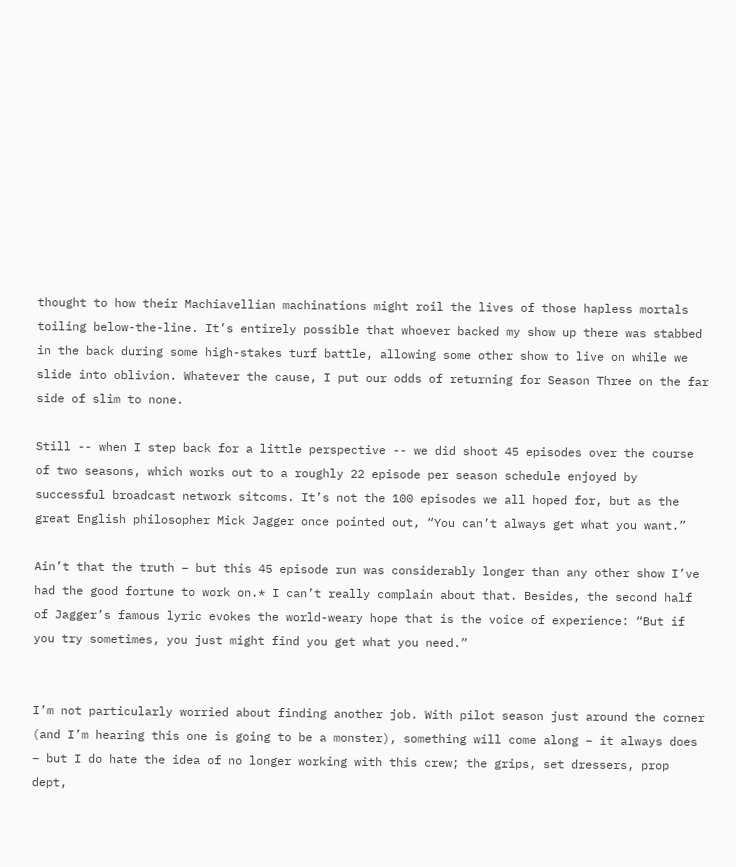thought to how their Machiavellian machinations might roil the lives of those hapless mortals toiling below-the-line. It’s entirely possible that whoever backed my show up there was stabbed in the back during some high-stakes turf battle, allowing some other show to live on while we slide into oblivion. Whatever the cause, I put our odds of returning for Season Three on the far side of slim to none.

Still -- when I step back for a little perspective -- we did shoot 45 episodes over the course of two seasons, which works out to a roughly 22 episode per season schedule enjoyed by successful broadcast network sitcoms. It’s not the 100 episodes we all hoped for, but as the great English philosopher Mick Jagger once pointed out, “You can’t always get what you want.”

Ain’t that the truth – but this 45 episode run was considerably longer than any other show I’ve had the good fortune to work on.* I can’t really complain about that. Besides, the second half of Jagger’s famous lyric evokes the world-weary hope that is the voice of experience: “But if you try sometimes, you just might find you get what you need.”


I’m not particularly worried about finding another job. With pilot season just around the corner (and I’m hearing this one is going to be a monster), something will come along – it always does – but I do hate the idea of no longer working with this crew; the grips, set dressers, prop dept,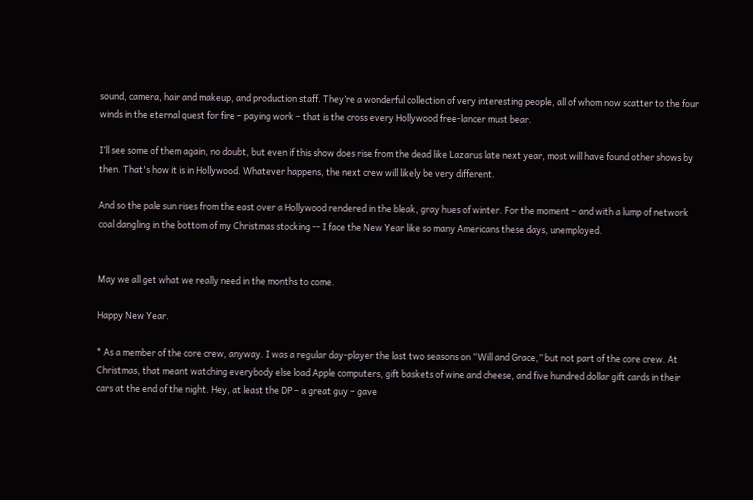sound, camera, hair and makeup, and production staff. They’re a wonderful collection of very interesting people, all of whom now scatter to the four winds in the eternal quest for fire – paying work – that is the cross every Hollywood free-lancer must bear.

I’ll see some of them again, no doubt, but even if this show does rise from the dead like Lazarus late next year, most will have found other shows by then. That's how it is in Hollywood. Whatever happens, the next crew will likely be very different.

And so the pale sun rises from the east over a Hollywood rendered in the bleak, gray hues of winter. For the moment – and with a lump of network coal dangling in the bottom of my Christmas stocking -- I face the New Year like so many Americans these days, unemployed.


May we all get what we really need in the months to come.

Happy New Year.

* As a member of the core crew, anyway. I was a regular day-player the last two seasons on “Will and Grace,” but not part of the core crew. At Christmas, that meant watching everybody else load Apple computers, gift baskets of wine and cheese, and five hundred dollar gift cards in their cars at the end of the night. Hey, at least the DP – a great guy – gave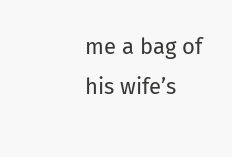me a bag of his wife’s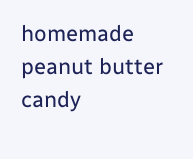homemade peanut butter candy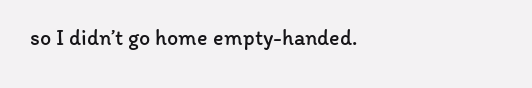so I didn’t go home empty-handed.